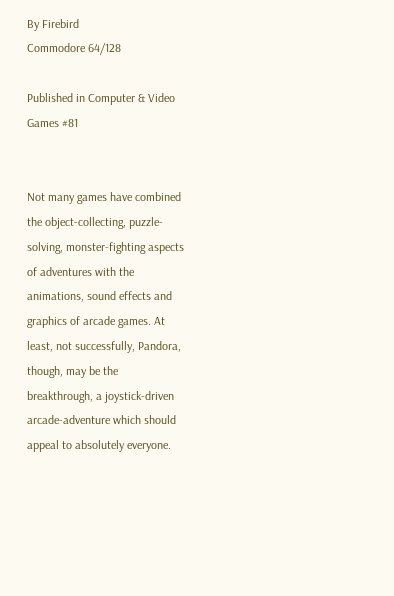By Firebird
Commodore 64/128

Published in Computer & Video Games #81


Not many games have combined the object-collecting, puzzle-solving, monster-fighting aspects of adventures with the animations, sound effects and graphics of arcade games. At least, not successfully, Pandora, though, may be the breakthrough, a joystick-driven arcade-adventure which should appeal to absolutely everyone.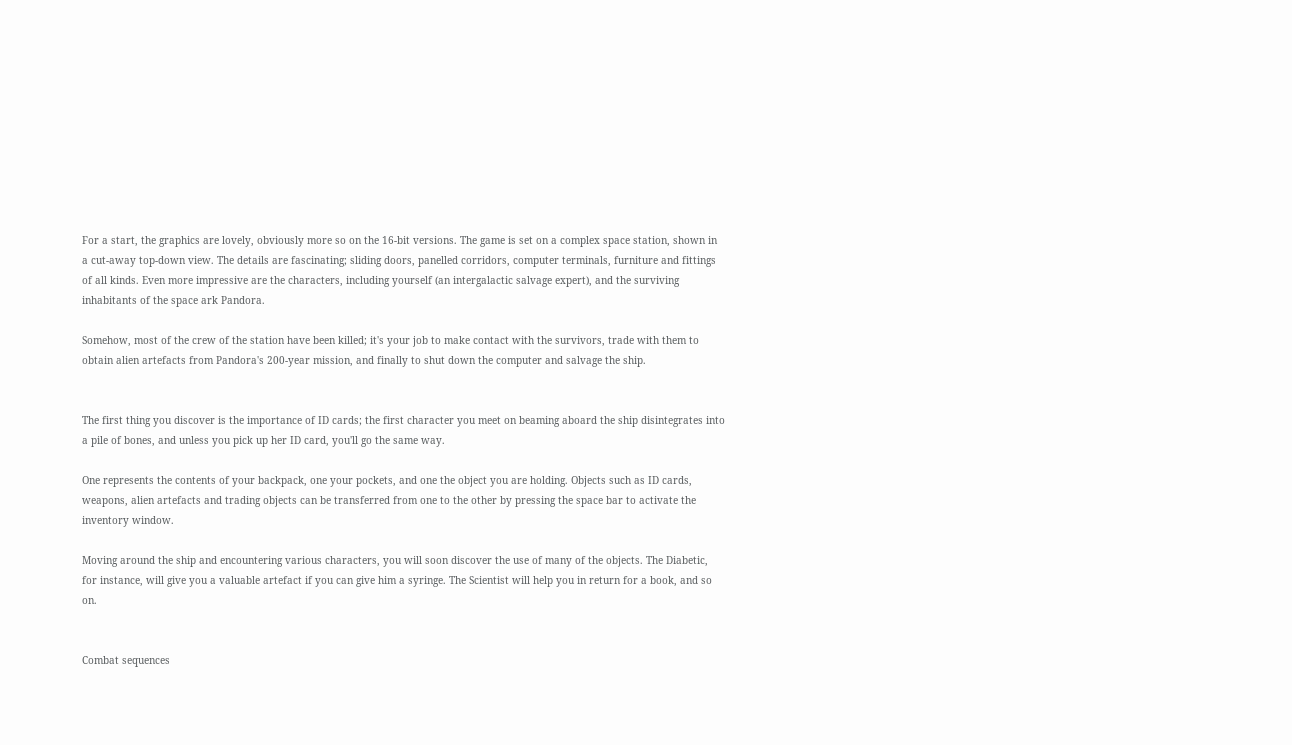For a start, the graphics are lovely, obviously more so on the 16-bit versions. The game is set on a complex space station, shown in a cut-away top-down view. The details are fascinating; sliding doors, panelled corridors, computer terminals, furniture and fittings of all kinds. Even more impressive are the characters, including yourself (an intergalactic salvage expert), and the surviving inhabitants of the space ark Pandora.

Somehow, most of the crew of the station have been killed; it's your job to make contact with the survivors, trade with them to obtain alien artefacts from Pandora's 200-year mission, and finally to shut down the computer and salvage the ship.


The first thing you discover is the importance of ID cards; the first character you meet on beaming aboard the ship disintegrates into a pile of bones, and unless you pick up her ID card, you'll go the same way.

One represents the contents of your backpack, one your pockets, and one the object you are holding. Objects such as ID cards, weapons, alien artefacts and trading objects can be transferred from one to the other by pressing the space bar to activate the inventory window.

Moving around the ship and encountering various characters, you will soon discover the use of many of the objects. The Diabetic, for instance, will give you a valuable artefact if you can give him a syringe. The Scientist will help you in return for a book, and so on.


Combat sequences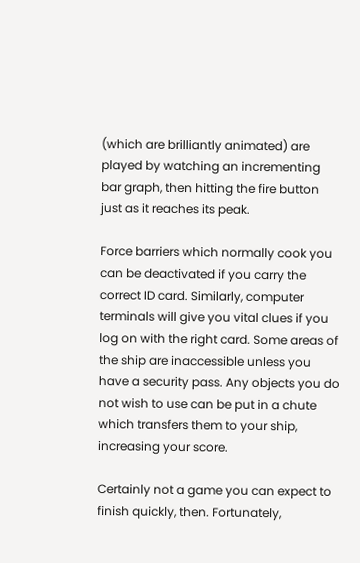(which are brilliantly animated) are played by watching an incrementing bar graph, then hitting the fire button just as it reaches its peak.

Force barriers which normally cook you can be deactivated if you carry the correct ID card. Similarly, computer terminals will give you vital clues if you log on with the right card. Some areas of the ship are inaccessible unless you have a security pass. Any objects you do not wish to use can be put in a chute which transfers them to your ship, increasing your score.

Certainly not a game you can expect to finish quickly, then. Fortunately,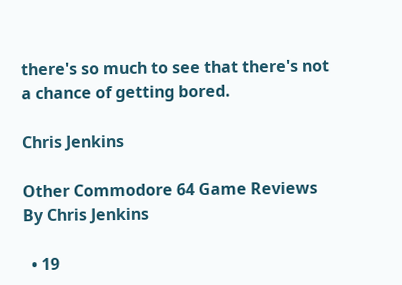there's so much to see that there's not a chance of getting bored.

Chris Jenkins

Other Commodore 64 Game Reviews By Chris Jenkins

  • 19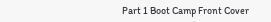Part 1 Boot Camp Front Cover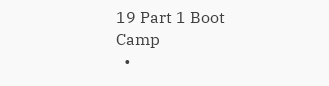19 Part 1 Boot Camp
  •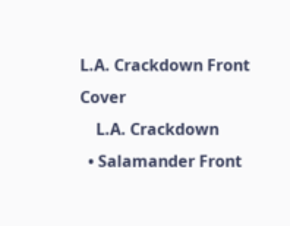L.A. Crackdown Front Cover
    L.A. Crackdown
  • Salamander Front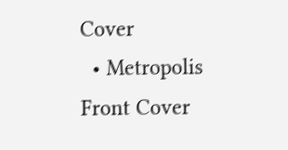Cover
  • Metropolis Front Cover